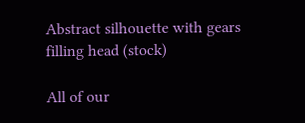Abstract silhouette with gears filling head (stock)

All of our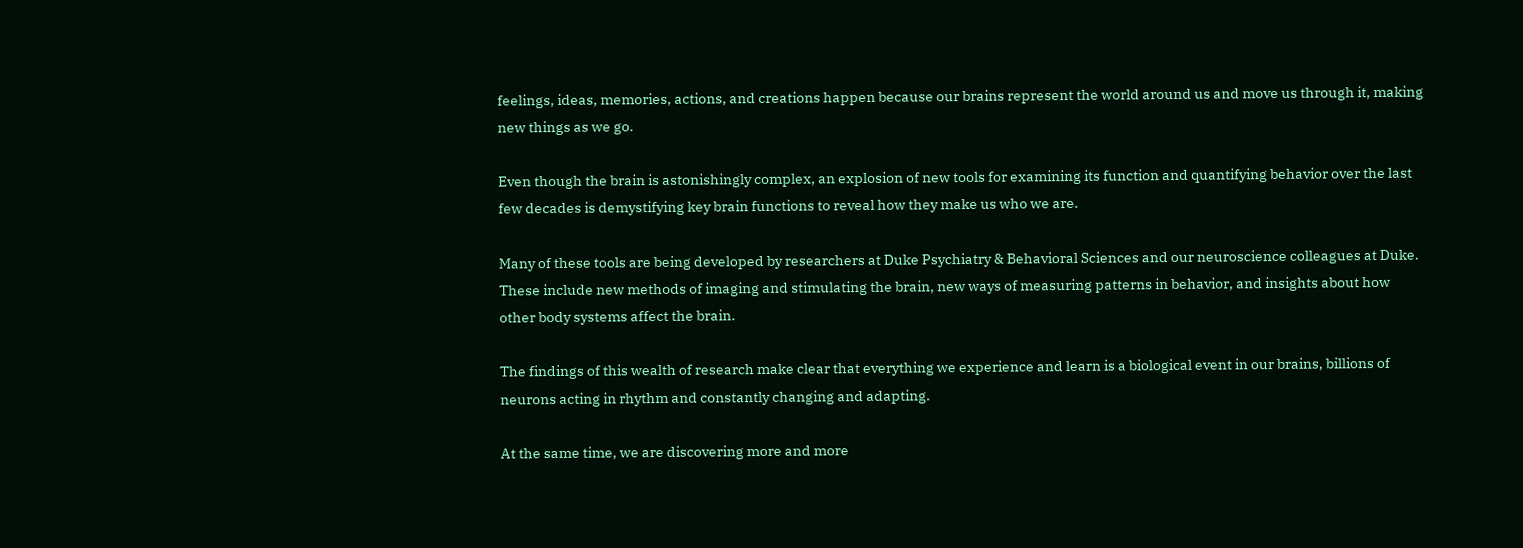feelings, ideas, memories, actions, and creations happen because our brains represent the world around us and move us through it, making new things as we go.

Even though the brain is astonishingly complex, an explosion of new tools for examining its function and quantifying behavior over the last few decades is demystifying key brain functions to reveal how they make us who we are.

Many of these tools are being developed by researchers at Duke Psychiatry & Behavioral Sciences and our neuroscience colleagues at Duke. These include new methods of imaging and stimulating the brain, new ways of measuring patterns in behavior, and insights about how other body systems affect the brain.

The findings of this wealth of research make clear that everything we experience and learn is a biological event in our brains, billions of neurons acting in rhythm and constantly changing and adapting.

At the same time, we are discovering more and more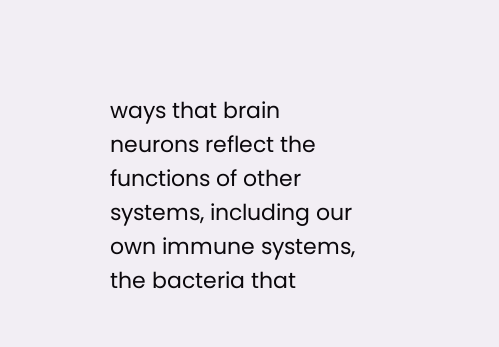ways that brain neurons reflect the functions of other systems, including our own immune systems, the bacteria that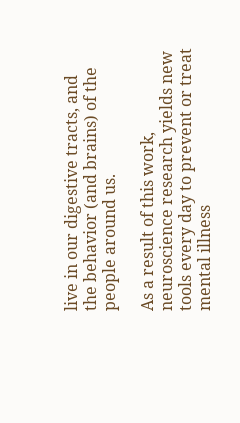live in our digestive tracts, and the behavior (and brains) of the people around us.

As a result of this work, neuroscience research yields new tools every day to prevent or treat mental illness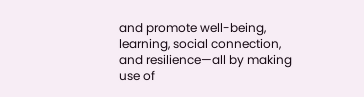and promote well-being, learning, social connection, and resilience—all by making use of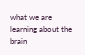what we are learning about the brain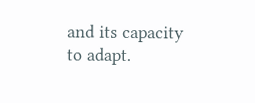and its capacity to adapt.